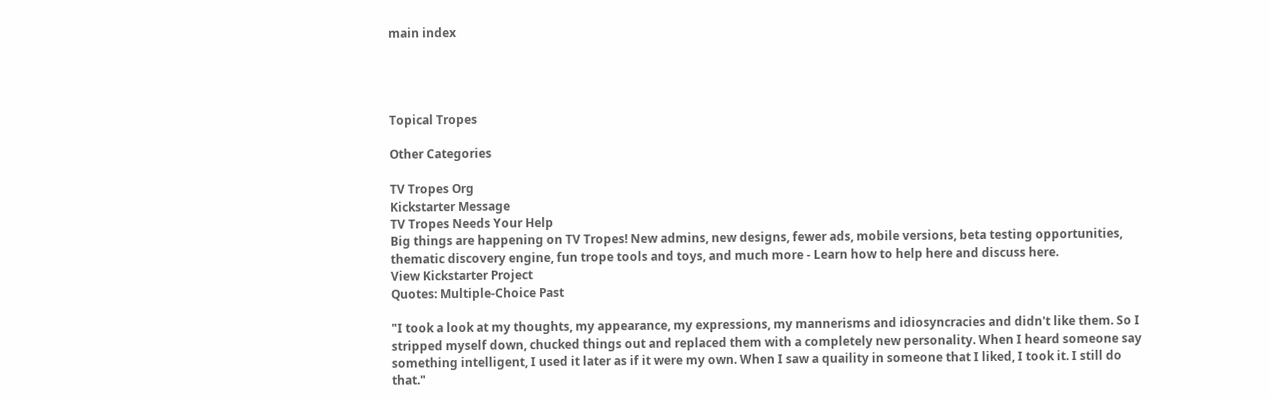main index




Topical Tropes

Other Categories

TV Tropes Org
Kickstarter Message
TV Tropes Needs Your Help
Big things are happening on TV Tropes! New admins, new designs, fewer ads, mobile versions, beta testing opportunities, thematic discovery engine, fun trope tools and toys, and much more - Learn how to help here and discuss here.
View Kickstarter Project
Quotes: Multiple-Choice Past

"I took a look at my thoughts, my appearance, my expressions, my mannerisms and idiosyncracies and didn't like them. So I stripped myself down, chucked things out and replaced them with a completely new personality. When I heard someone say something intelligent, I used it later as if it were my own. When I saw a quaility in someone that I liked, I took it. I still do that."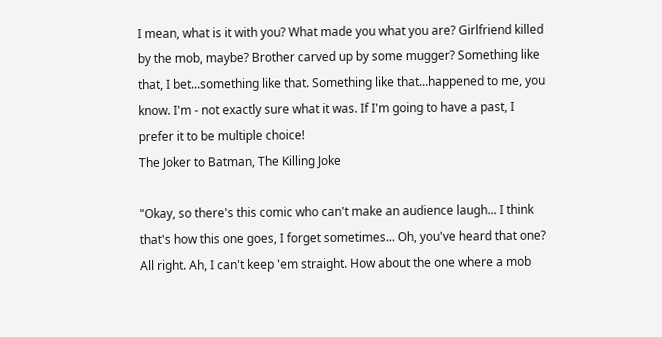I mean, what is it with you? What made you what you are? Girlfriend killed by the mob, maybe? Brother carved up by some mugger? Something like that, I bet...something like that. Something like that...happened to me, you know. I'm - not exactly sure what it was. If I'm going to have a past, I prefer it to be multiple choice!
The Joker to Batman, The Killing Joke

"Okay, so there's this comic who can't make an audience laugh... I think that's how this one goes, I forget sometimes... Oh, you've heard that one? All right. Ah, I can't keep 'em straight. How about the one where a mob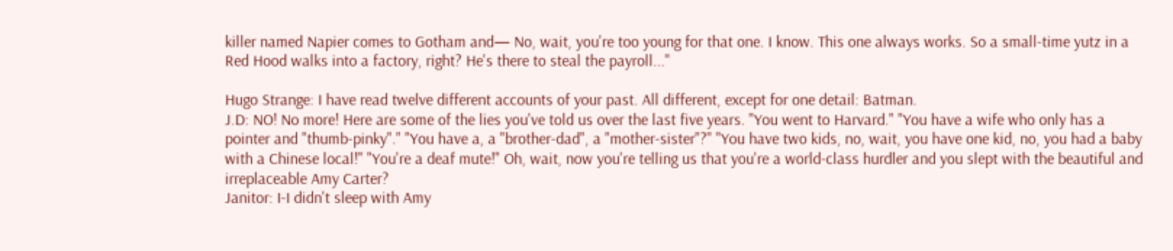killer named Napier comes to Gotham and— No, wait, you're too young for that one. I know. This one always works. So a small-time yutz in a Red Hood walks into a factory, right? He's there to steal the payroll..."

Hugo Strange: I have read twelve different accounts of your past. All different, except for one detail: Batman.
J.D: NO! No more! Here are some of the lies you've told us over the last five years. "You went to Harvard." "You have a wife who only has a pointer and "thumb-pinky"." "You have a, a "brother-dad", a "mother-sister"?" "You have two kids, no, wait, you have one kid, no, you had a baby with a Chinese local!" "You're a deaf mute!" Oh, wait, now you're telling us that you're a world-class hurdler and you slept with the beautiful and irreplaceable Amy Carter?
Janitor: I-I didn't sleep with Amy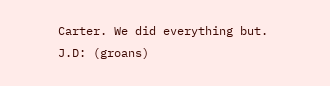Carter. We did everything but.
J.D: (groans)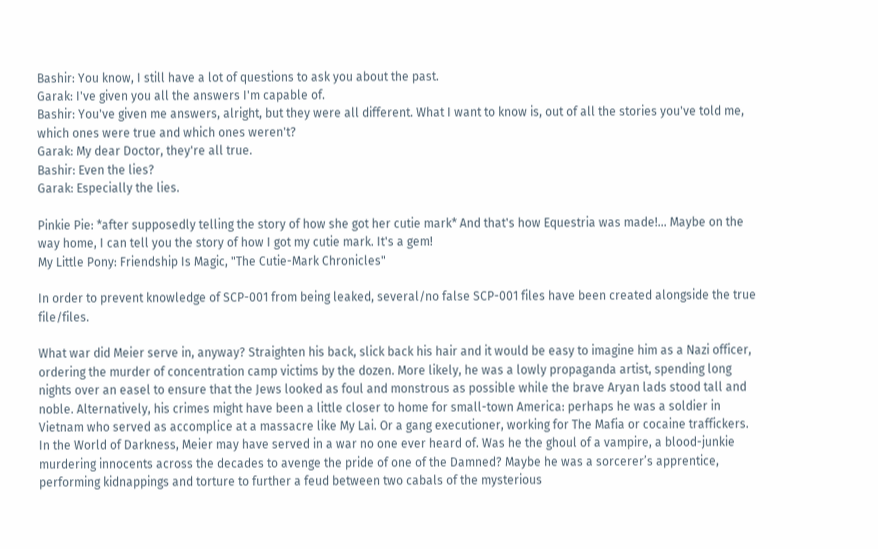Bashir: You know, I still have a lot of questions to ask you about the past.
Garak: I've given you all the answers I'm capable of.
Bashir: You've given me answers, alright, but they were all different. What I want to know is, out of all the stories you've told me, which ones were true and which ones weren't?
Garak: My dear Doctor, they're all true.
Bashir: Even the lies?
Garak: Especially the lies.

Pinkie Pie: *after supposedly telling the story of how she got her cutie mark* And that's how Equestria was made!... Maybe on the way home, I can tell you the story of how I got my cutie mark. It's a gem!
My Little Pony: Friendship Is Magic, "The Cutie-Mark Chronicles"

In order to prevent knowledge of SCP-001 from being leaked, several/no false SCP-001 files have been created alongside the true file/files.

What war did Meier serve in, anyway? Straighten his back, slick back his hair and it would be easy to imagine him as a Nazi officer, ordering the murder of concentration camp victims by the dozen. More likely, he was a lowly propaganda artist, spending long nights over an easel to ensure that the Jews looked as foul and monstrous as possible while the brave Aryan lads stood tall and noble. Alternatively, his crimes might have been a little closer to home for small-town America: perhaps he was a soldier in Vietnam who served as accomplice at a massacre like My Lai. Or a gang executioner, working for The Mafia or cocaine traffickers. In the World of Darkness, Meier may have served in a war no one ever heard of. Was he the ghoul of a vampire, a blood-junkie murdering innocents across the decades to avenge the pride of one of the Damned? Maybe he was a sorcerer’s apprentice, performing kidnappings and torture to further a feud between two cabals of the mysterious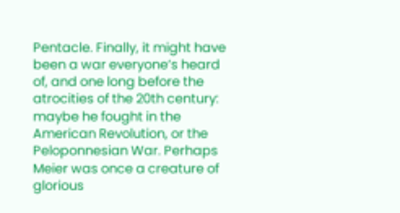Pentacle. Finally, it might have been a war everyone’s heard of, and one long before the atrocities of the 20th century: maybe he fought in the American Revolution, or the Peloponnesian War. Perhaps Meier was once a creature of glorious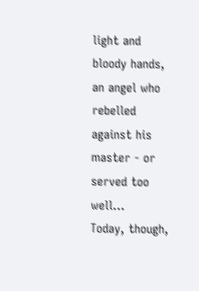light and bloody hands, an angel who rebelled against his master - or served too well...
Today, though,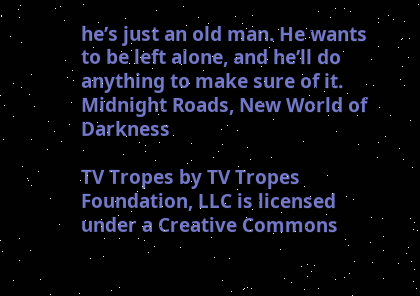he’s just an old man. He wants to be left alone, and he’ll do anything to make sure of it.
Midnight Roads, New World of Darkness

TV Tropes by TV Tropes Foundation, LLC is licensed under a Creative Commons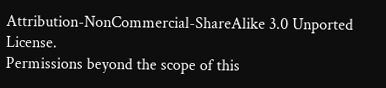Attribution-NonCommercial-ShareAlike 3.0 Unported License.
Permissions beyond the scope of this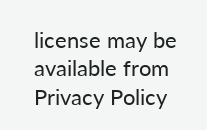license may be available from
Privacy Policy